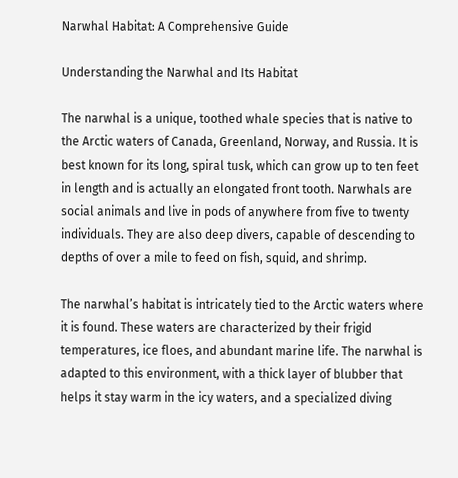Narwhal Habitat: A Comprehensive Guide

Understanding the Narwhal and Its Habitat

The narwhal is a unique, toothed whale species that is native to the Arctic waters of Canada, Greenland, Norway, and Russia. It is best known for its long, spiral tusk, which can grow up to ten feet in length and is actually an elongated front tooth. Narwhals are social animals and live in pods of anywhere from five to twenty individuals. They are also deep divers, capable of descending to depths of over a mile to feed on fish, squid, and shrimp.

The narwhal’s habitat is intricately tied to the Arctic waters where it is found. These waters are characterized by their frigid temperatures, ice floes, and abundant marine life. The narwhal is adapted to this environment, with a thick layer of blubber that helps it stay warm in the icy waters, and a specialized diving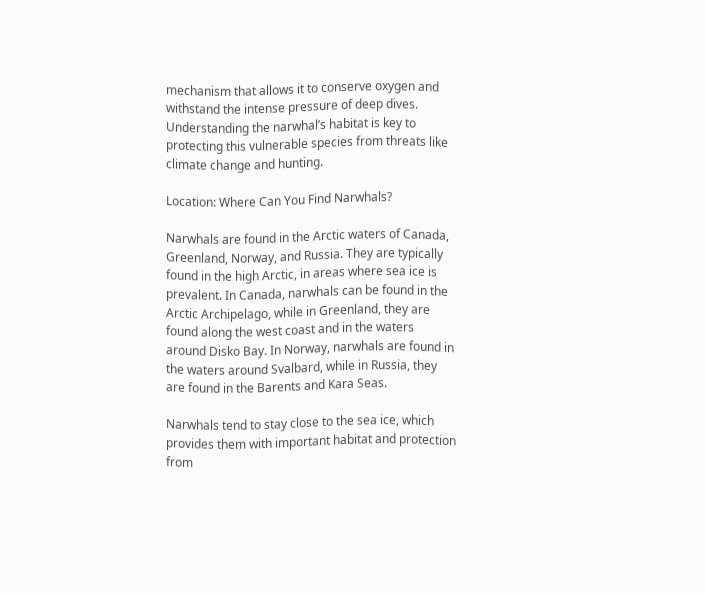mechanism that allows it to conserve oxygen and withstand the intense pressure of deep dives. Understanding the narwhal’s habitat is key to protecting this vulnerable species from threats like climate change and hunting.

Location: Where Can You Find Narwhals?

Narwhals are found in the Arctic waters of Canada, Greenland, Norway, and Russia. They are typically found in the high Arctic, in areas where sea ice is prevalent. In Canada, narwhals can be found in the Arctic Archipelago, while in Greenland, they are found along the west coast and in the waters around Disko Bay. In Norway, narwhals are found in the waters around Svalbard, while in Russia, they are found in the Barents and Kara Seas.

Narwhals tend to stay close to the sea ice, which provides them with important habitat and protection from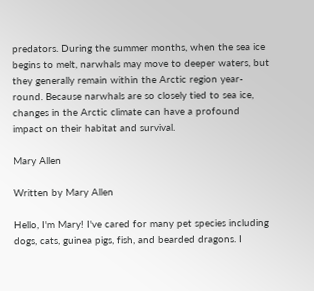predators. During the summer months, when the sea ice begins to melt, narwhals may move to deeper waters, but they generally remain within the Arctic region year-round. Because narwhals are so closely tied to sea ice, changes in the Arctic climate can have a profound impact on their habitat and survival.

Mary Allen

Written by Mary Allen

Hello, I'm Mary! I've cared for many pet species including dogs, cats, guinea pigs, fish, and bearded dragons. I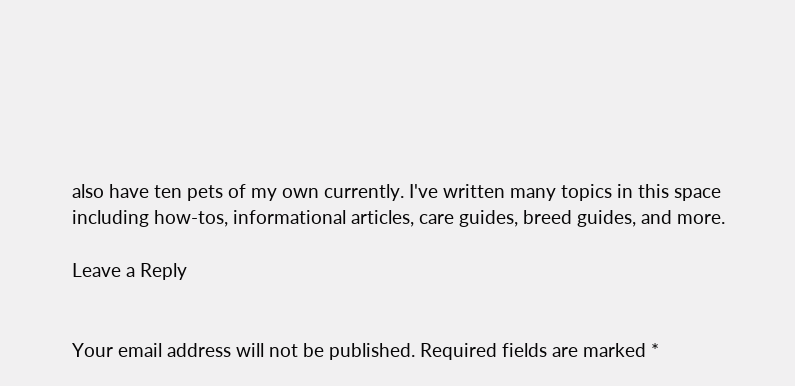also have ten pets of my own currently. I've written many topics in this space including how-tos, informational articles, care guides, breed guides, and more.

Leave a Reply


Your email address will not be published. Required fields are marked *